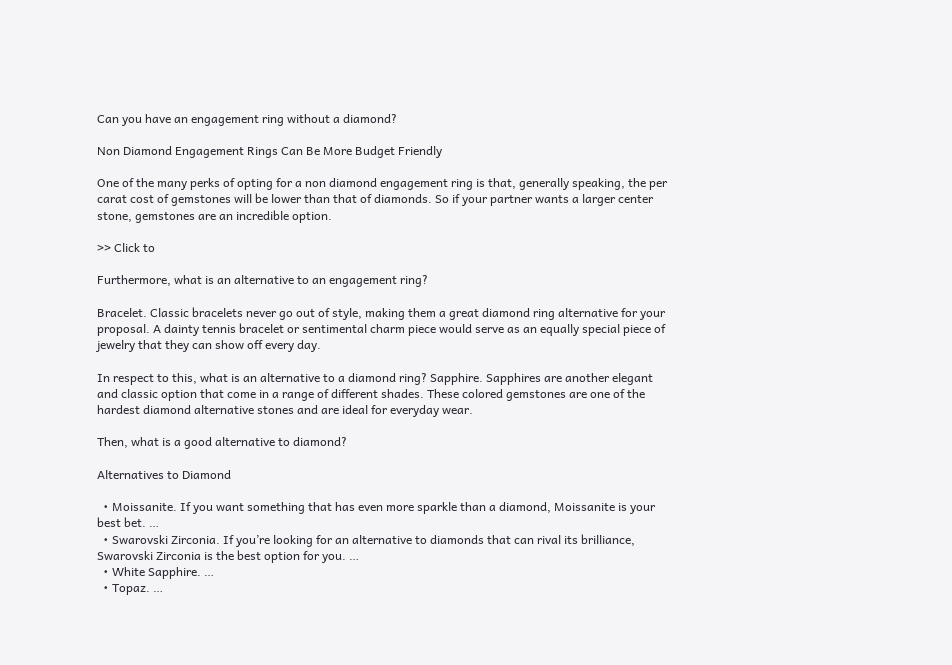Can you have an engagement ring without a diamond?

Non Diamond Engagement Rings Can Be More Budget Friendly

One of the many perks of opting for a non diamond engagement ring is that, generally speaking, the per carat cost of gemstones will be lower than that of diamonds. So if your partner wants a larger center stone, gemstones are an incredible option.

>> Click to

Furthermore, what is an alternative to an engagement ring?

Bracelet. Classic bracelets never go out of style, making them a great diamond ring alternative for your proposal. A dainty tennis bracelet or sentimental charm piece would serve as an equally special piece of jewelry that they can show off every day.

In respect to this, what is an alternative to a diamond ring? Sapphire. Sapphires are another elegant and classic option that come in a range of different shades. These colored gemstones are one of the hardest diamond alternative stones and are ideal for everyday wear.

Then, what is a good alternative to diamond?

Alternatives to Diamond

  • Moissanite. If you want something that has even more sparkle than a diamond, Moissanite is your best bet. …
  • Swarovski Zirconia. If you’re looking for an alternative to diamonds that can rival its brilliance, Swarovski Zirconia is the best option for you. …
  • White Sapphire. …
  • Topaz. …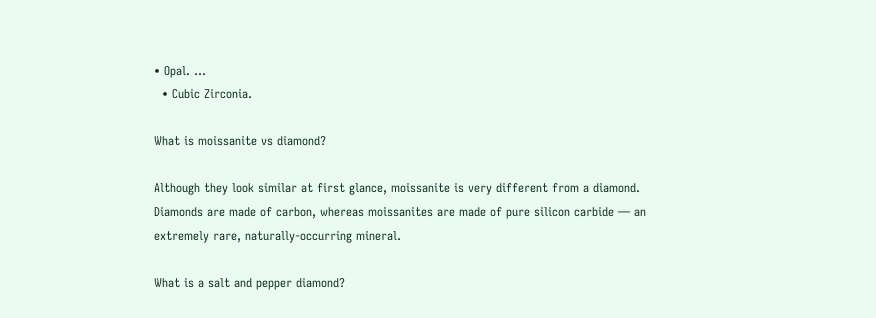• Opal. …
  • Cubic Zirconia.

What is moissanite vs diamond?

Although they look similar at first glance, moissanite is very different from a diamond. Diamonds are made of carbon, whereas moissanites are made of pure silicon carbide — an extremely rare, naturally-occurring mineral.

What is a salt and pepper diamond?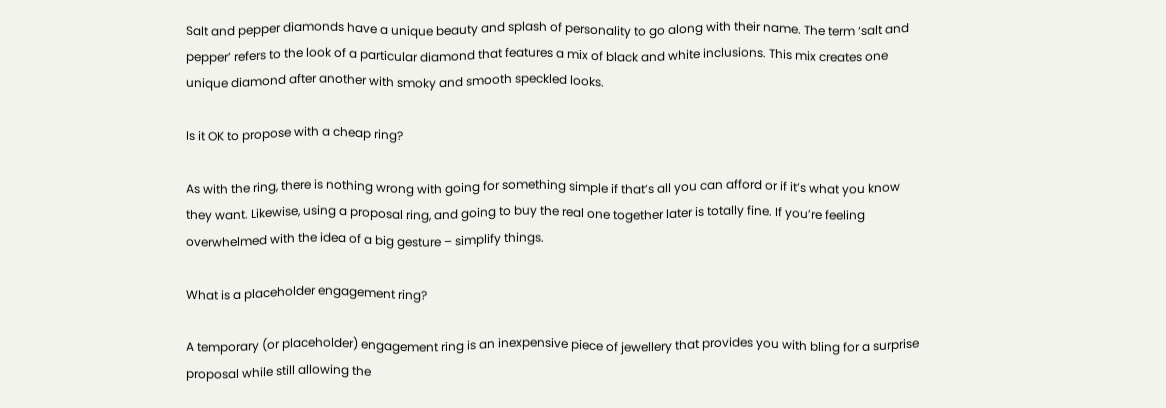Salt and pepper diamonds have a unique beauty and splash of personality to go along with their name. The term ‘salt and pepper’ refers to the look of a particular diamond that features a mix of black and white inclusions. This mix creates one unique diamond after another with smoky and smooth speckled looks.

Is it OK to propose with a cheap ring?

As with the ring, there is nothing wrong with going for something simple if that’s all you can afford or if it’s what you know they want. Likewise, using a proposal ring, and going to buy the real one together later is totally fine. If you’re feeling overwhelmed with the idea of a big gesture – simplify things.

What is a placeholder engagement ring?

A temporary (or placeholder) engagement ring is an inexpensive piece of jewellery that provides you with bling for a surprise proposal while still allowing the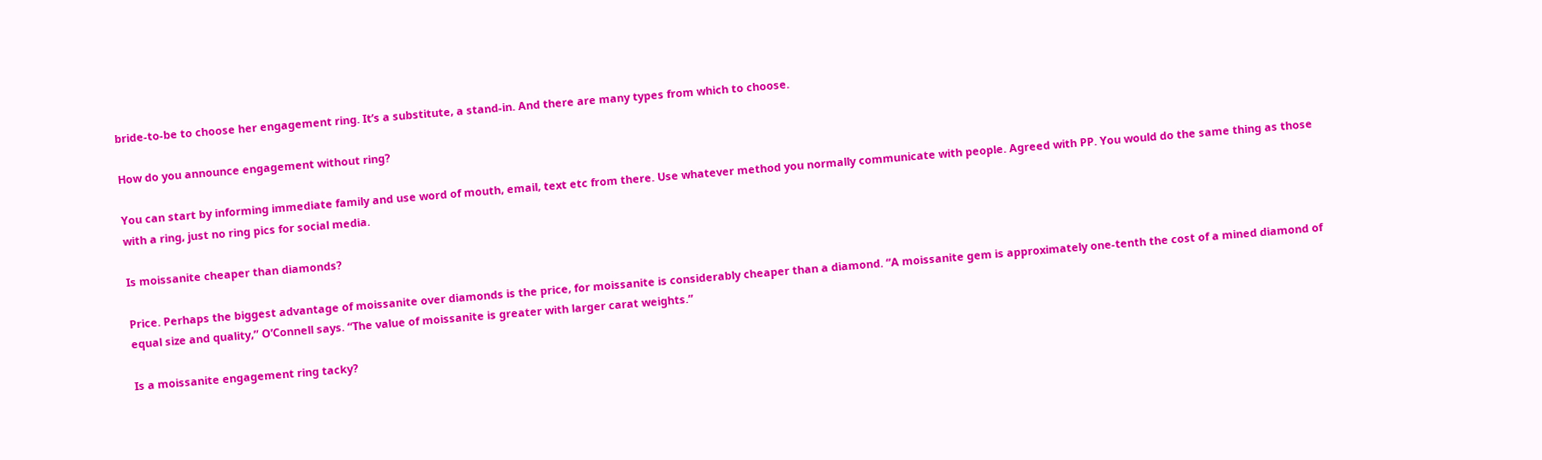bride-to-be to choose her engagement ring. It’s a substitute, a stand-in. And there are many types from which to choose.

How do you announce engagement without ring?

You can start by informing immediate family and use word of mouth, email, text etc from there. Use whatever method you normally communicate with people. Agreed with PP. You would do the same thing as those with a ring, just no ring pics for social media.

Is moissanite cheaper than diamonds?

Price. Perhaps the biggest advantage of moissanite over diamonds is the price, for moissanite is considerably cheaper than a diamond. “A moissanite gem is approximately one-tenth the cost of a mined diamond of equal size and quality,” O’Connell says. “The value of moissanite is greater with larger carat weights.”

Is a moissanite engagement ring tacky?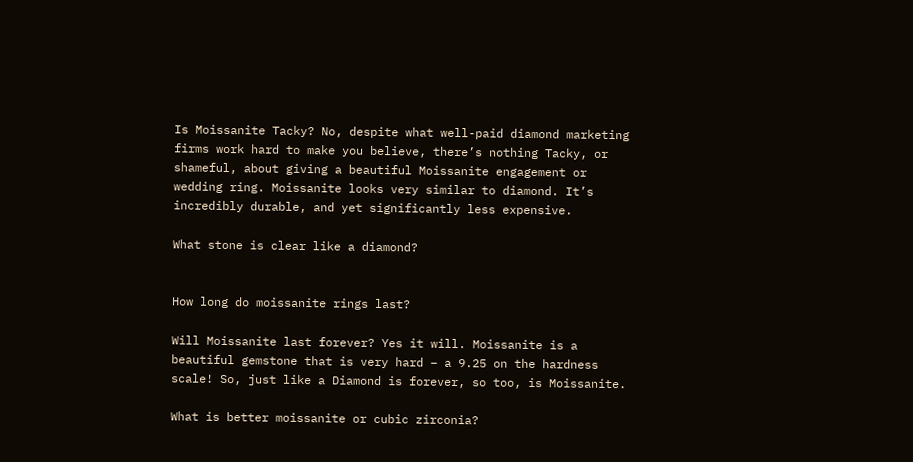Is Moissanite Tacky? No, despite what well-paid diamond marketing firms work hard to make you believe, there’s nothing Tacky, or shameful, about giving a beautiful Moissanite engagement or wedding ring. Moissanite looks very similar to diamond. It’s incredibly durable, and yet significantly less expensive.

What stone is clear like a diamond?


How long do moissanite rings last?

Will Moissanite last forever? Yes it will. Moissanite is a beautiful gemstone that is very hard – a 9.25 on the hardness scale! So, just like a Diamond is forever, so too, is Moissanite.

What is better moissanite or cubic zirconia?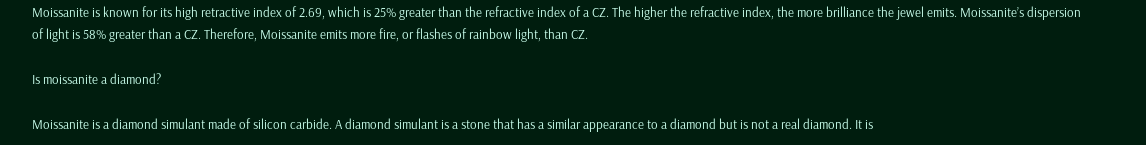Moissanite is known for its high retractive index of 2.69, which is 25% greater than the refractive index of a CZ. The higher the refractive index, the more brilliance the jewel emits. Moissanite’s dispersion of light is 58% greater than a CZ. Therefore, Moissanite emits more fire, or flashes of rainbow light, than CZ.

Is moissanite a diamond?

Moissanite is a diamond simulant made of silicon carbide. A diamond simulant is a stone that has a similar appearance to a diamond but is not a real diamond. It is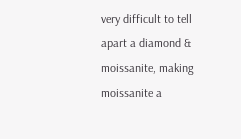very difficult to tell apart a diamond & moissanite, making moissanite a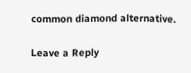common diamond alternative.

Leave a Reply